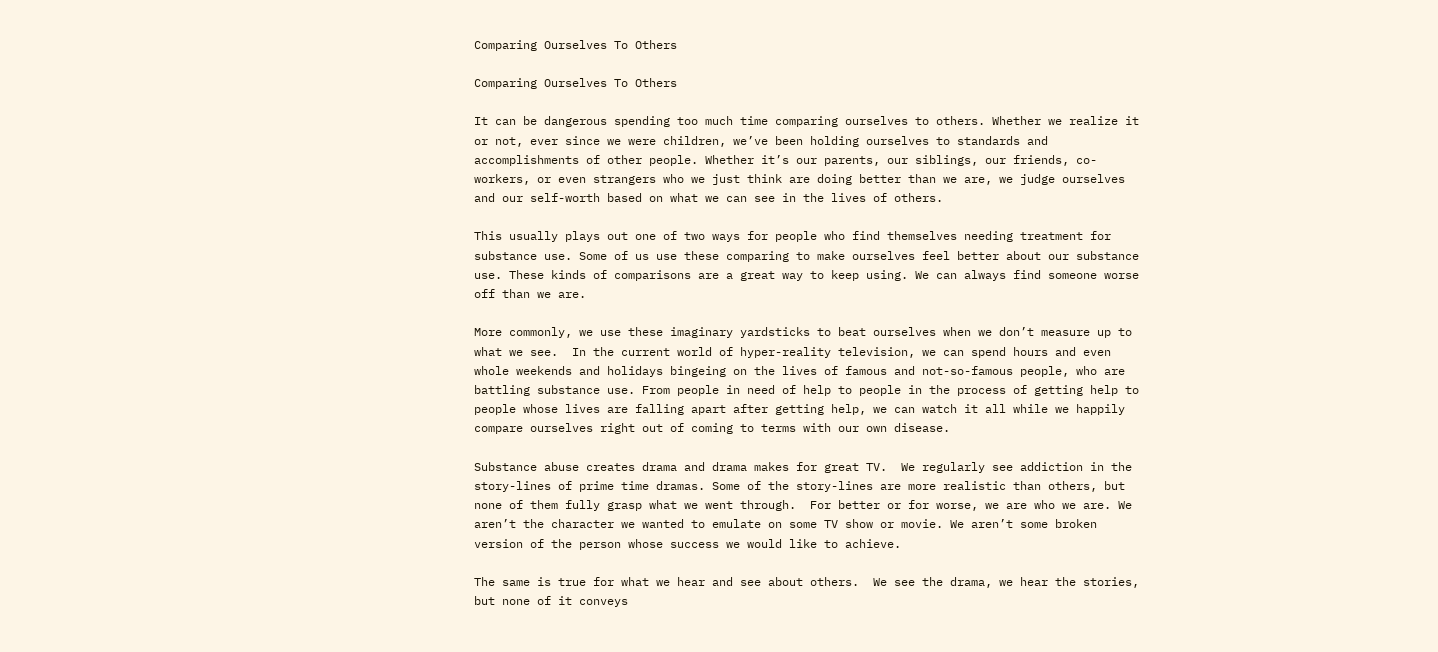Comparing Ourselves To Others

Comparing Ourselves To Others

It can be dangerous spending too much time comparing ourselves to others. Whether we realize it or not, ever since we were children, we’ve been holding ourselves to standards and accomplishments of other people. Whether it’s our parents, our siblings, our friends, co-workers, or even strangers who we just think are doing better than we are, we judge ourselves and our self-worth based on what we can see in the lives of others.

This usually plays out one of two ways for people who find themselves needing treatment for substance use. Some of us use these comparing to make ourselves feel better about our substance use. These kinds of comparisons are a great way to keep using. We can always find someone worse off than we are.

More commonly, we use these imaginary yardsticks to beat ourselves when we don’t measure up to what we see.  In the current world of hyper-reality television, we can spend hours and even whole weekends and holidays bingeing on the lives of famous and not-so-famous people, who are battling substance use. From people in need of help to people in the process of getting help to people whose lives are falling apart after getting help, we can watch it all while we happily compare ourselves right out of coming to terms with our own disease.

Substance abuse creates drama and drama makes for great TV.  We regularly see addiction in the story-lines of prime time dramas. Some of the story-lines are more realistic than others, but none of them fully grasp what we went through.  For better or for worse, we are who we are. We aren’t the character we wanted to emulate on some TV show or movie. We aren’t some broken version of the person whose success we would like to achieve.

The same is true for what we hear and see about others.  We see the drama, we hear the stories, but none of it conveys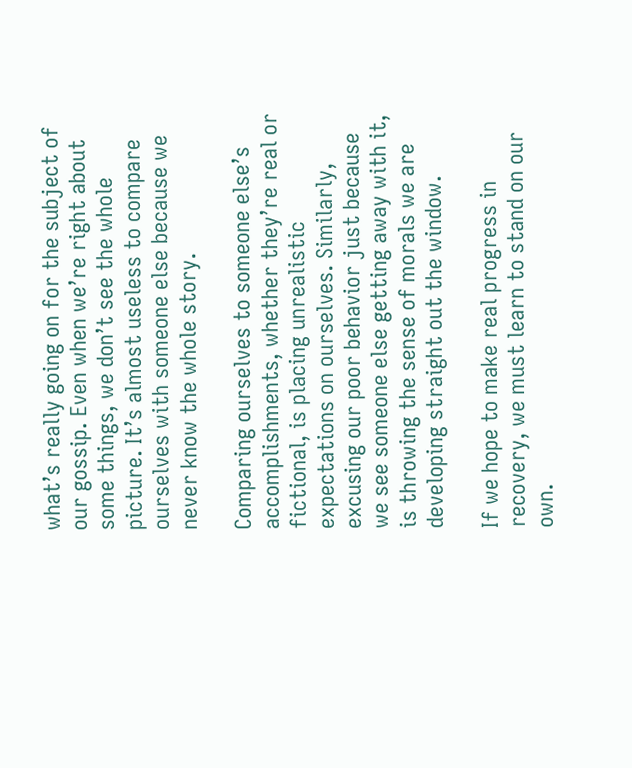what’s really going on for the subject of our gossip. Even when we’re right about some things, we don’t see the whole picture. It’s almost useless to compare ourselves with someone else because we never know the whole story.

Comparing ourselves to someone else’s accomplishments, whether they’re real or fictional, is placing unrealistic expectations on ourselves. Similarly, excusing our poor behavior just because we see someone else getting away with it, is throwing the sense of morals we are developing straight out the window.

If we hope to make real progress in recovery, we must learn to stand on our own.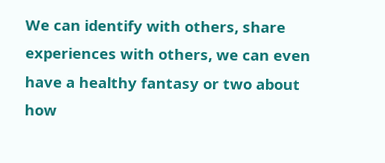We can identify with others, share experiences with others, we can even have a healthy fantasy or two about how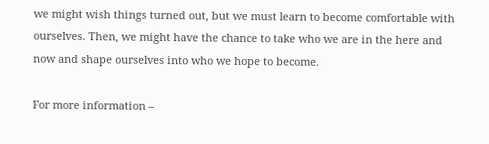we might wish things turned out, but we must learn to become comfortable with ourselves. Then, we might have the chance to take who we are in the here and now and shape ourselves into who we hope to become.

For more information –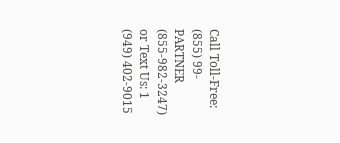Call Toll-Free: (855) 99-PARTNER (855-982-3247) or Text Us: 1 (949) 402-9015